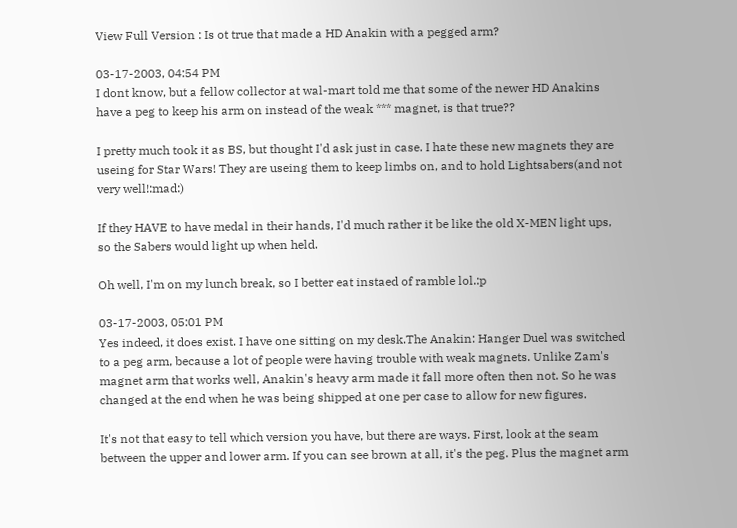View Full Version : Is ot true that made a HD Anakin with a pegged arm?

03-17-2003, 04:54 PM
I dont know, but a fellow collector at wal-mart told me that some of the newer HD Anakins have a peg to keep his arm on instead of the weak *** magnet, is that true??

I pretty much took it as BS, but thought I'd ask just in case. I hate these new magnets they are useing for Star Wars! They are useing them to keep limbs on, and to hold Lightsabers(and not very well!:mad:)

If they HAVE to have medal in their hands, I'd much rather it be like the old X-MEN light ups, so the Sabers would light up when held.

Oh well, I'm on my lunch break, so I better eat instaed of ramble lol.:p

03-17-2003, 05:01 PM
Yes indeed, it does exist. I have one sitting on my desk.The Anakin: Hanger Duel was switched to a peg arm, because a lot of people were having trouble with weak magnets. Unlike Zam's magnet arm that works well, Anakin's heavy arm made it fall more often then not. So he was changed at the end when he was being shipped at one per case to allow for new figures.

It's not that easy to tell which version you have, but there are ways. First, look at the seam between the upper and lower arm. If you can see brown at all, it's the peg. Plus the magnet arm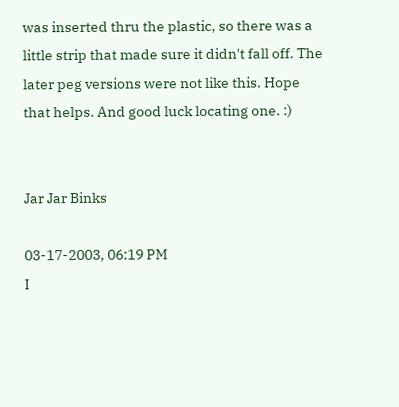was inserted thru the plastic, so there was a little strip that made sure it didn't fall off. The later peg versions were not like this. Hope that helps. And good luck locating one. :)


Jar Jar Binks

03-17-2003, 06:19 PM
I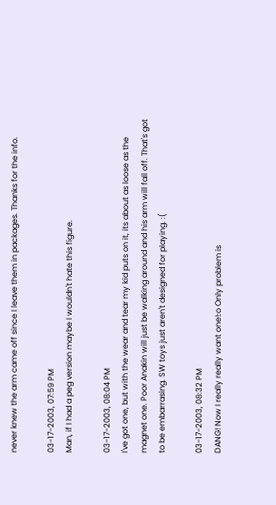never knew the arm came off since I leave them in packages. Thanks for the info.

03-17-2003, 07:59 PM
Man, if I had a peg version maybe I wouldn't hate this figure.

03-17-2003, 08:04 PM
I've got one, but with the wear and tear my kid puts on it, its about as loose as the magnet one. Poor Anakin will just be walking around and his arm will fall off. That's got to be embarrasing. SW toys just aren't designed for playing. :(

03-17-2003, 08:32 PM
DANG! Now I really really want one!:o Only problem is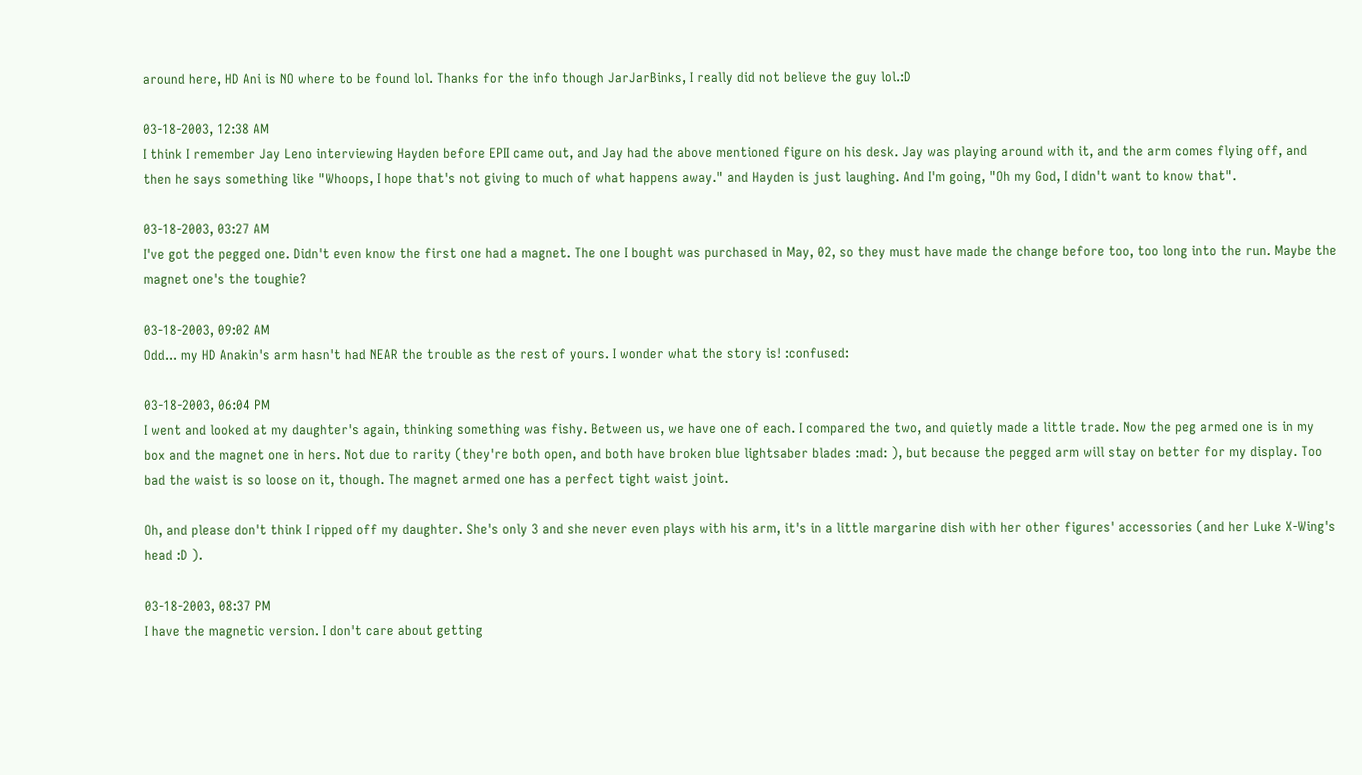around here, HD Ani is NO where to be found lol. Thanks for the info though JarJarBinks, I really did not believe the guy lol.:D

03-18-2003, 12:38 AM
I think I remember Jay Leno interviewing Hayden before EPII came out, and Jay had the above mentioned figure on his desk. Jay was playing around with it, and the arm comes flying off, and then he says something like "Whoops, I hope that's not giving to much of what happens away." and Hayden is just laughing. And I'm going, "Oh my God, I didn't want to know that".

03-18-2003, 03:27 AM
I've got the pegged one. Didn't even know the first one had a magnet. The one I bought was purchased in May, 02, so they must have made the change before too, too long into the run. Maybe the magnet one's the toughie?

03-18-2003, 09:02 AM
Odd... my HD Anakin's arm hasn't had NEAR the trouble as the rest of yours. I wonder what the story is! :confused:

03-18-2003, 06:04 PM
I went and looked at my daughter's again, thinking something was fishy. Between us, we have one of each. I compared the two, and quietly made a little trade. Now the peg armed one is in my box and the magnet one in hers. Not due to rarity (they're both open, and both have broken blue lightsaber blades :mad: ), but because the pegged arm will stay on better for my display. Too bad the waist is so loose on it, though. The magnet armed one has a perfect tight waist joint.

Oh, and please don't think I ripped off my daughter. She's only 3 and she never even plays with his arm, it's in a little margarine dish with her other figures' accessories (and her Luke X-Wing's head :D ).

03-18-2003, 08:37 PM
I have the magnetic version. I don't care about getting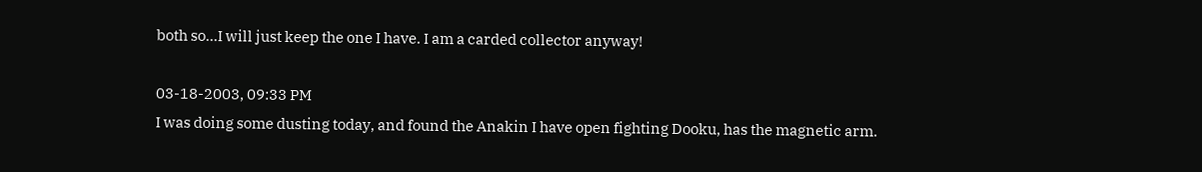both so...I will just keep the one I have. I am a carded collector anyway!

03-18-2003, 09:33 PM
I was doing some dusting today, and found the Anakin I have open fighting Dooku, has the magnetic arm.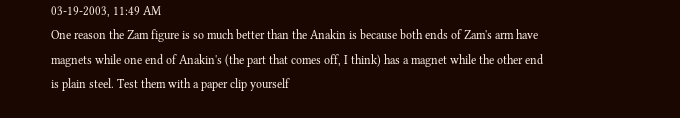03-19-2003, 11:49 AM
One reason the Zam figure is so much better than the Anakin is because both ends of Zam's arm have magnets while one end of Anakin's (the part that comes off, I think) has a magnet while the other end is plain steel. Test them with a paper clip yourself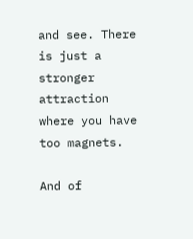and see. There is just a stronger attraction where you have too magnets.

And of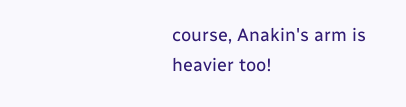course, Anakin's arm is heavier too!